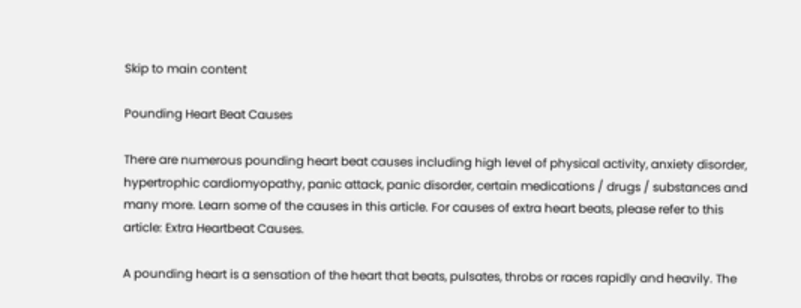Skip to main content

Pounding Heart Beat Causes

There are numerous pounding heart beat causes including high level of physical activity, anxiety disorder, hypertrophic cardiomyopathy, panic attack, panic disorder, certain medications / drugs / substances and many more. Learn some of the causes in this article. For causes of extra heart beats, please refer to this article: Extra Heartbeat Causes.

A pounding heart is a sensation of the heart that beats, pulsates, throbs or races rapidly and heavily. The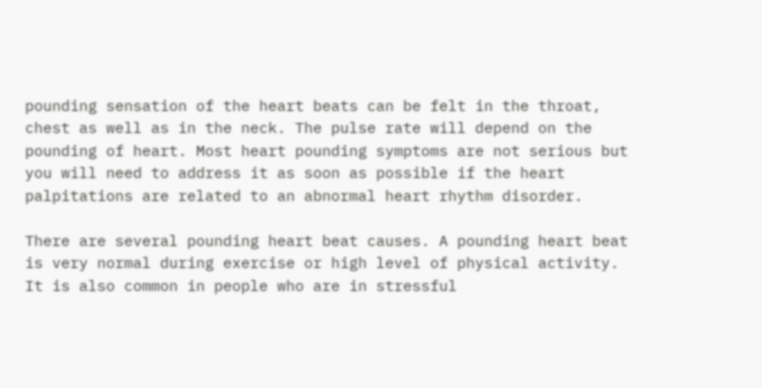pounding sensation of the heart beats can be felt in the throat, chest as well as in the neck. The pulse rate will depend on the pounding of heart. Most heart pounding symptoms are not serious but you will need to address it as soon as possible if the heart palpitations are related to an abnormal heart rhythm disorder.

There are several pounding heart beat causes. A pounding heart beat is very normal during exercise or high level of physical activity. It is also common in people who are in stressful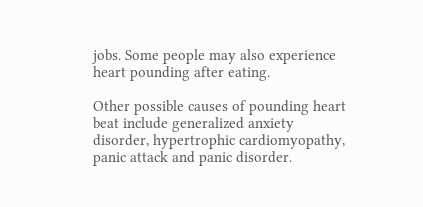jobs. Some people may also experience heart pounding after eating.

Other possible causes of pounding heart beat include generalized anxiety disorder, hypertrophic cardiomyopathy, panic attack and panic disorder.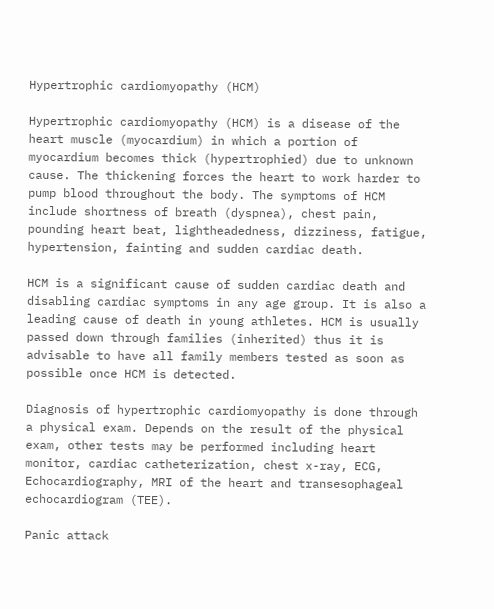Hypertrophic cardiomyopathy (HCM)

Hypertrophic cardiomyopathy (HCM) is a disease of the heart muscle (myocardium) in which a portion of myocardium becomes thick (hypertrophied) due to unknown cause. The thickening forces the heart to work harder to pump blood throughout the body. The symptoms of HCM include shortness of breath (dyspnea), chest pain, pounding heart beat, lightheadedness, dizziness, fatigue, hypertension, fainting and sudden cardiac death.

HCM is a significant cause of sudden cardiac death and disabling cardiac symptoms in any age group. It is also a leading cause of death in young athletes. HCM is usually passed down through families (inherited) thus it is advisable to have all family members tested as soon as possible once HCM is detected.

Diagnosis of hypertrophic cardiomyopathy is done through a physical exam. Depends on the result of the physical exam, other tests may be performed including heart monitor, cardiac catheterization, chest x-ray, ECG, Echocardiography, MRI of the heart and transesophageal echocardiogram (TEE).

Panic attack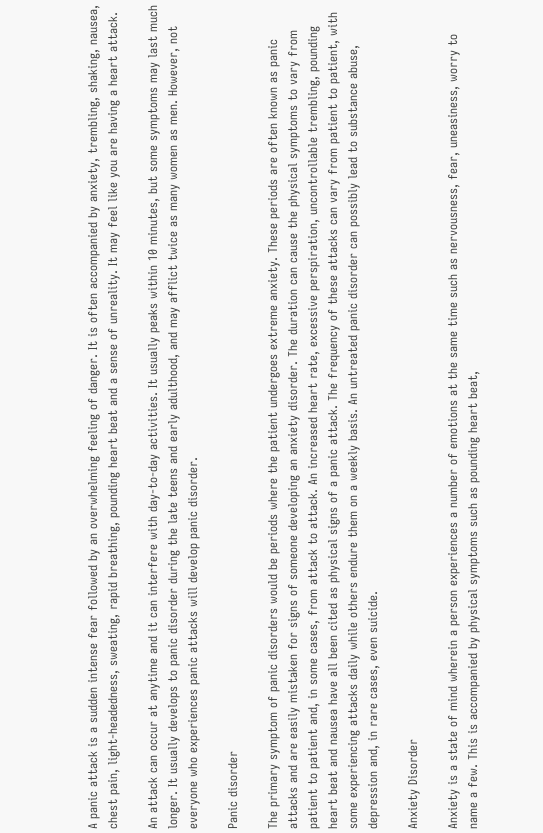A panic attack is a sudden intense fear followed by an overwhelming feeling of danger. It is often accompanied by anxiety, trembling, shaking, nausea, chest pain, light-headedness, sweating, rapid breathing, pounding heart beat and a sense of unreality. It may feel like you are having a heart attack.

An attack can occur at anytime and it can interfere with day-to-day activities. It usually peaks within 10 minutes, but some symptoms may last much longer. It usually develops to panic disorder during the late teens and early adulthood, and may afflict twice as many women as men. However, not everyone who experiences panic attacks will develop panic disorder.

Panic disorder

The primary symptom of panic disorders would be periods where the patient undergoes extreme anxiety. These periods are often known as panic attacks and are easily mistaken for signs of someone developing an anxiety disorder. The duration can cause the physical symptoms to vary from patient to patient and, in some cases, from attack to attack. An increased heart rate, excessive perspiration, uncontrollable trembling, pounding heart beat and nausea have all been cited as physical signs of a panic attack. The frequency of these attacks can vary from patient to patient, with some experiencing attacks daily while others endure them on a weekly basis. An untreated panic disorder can possibly lead to substance abuse, depression and, in rare cases, even suicide.

Anxiety Disorder

Anxiety is a state of mind wherein a person experiences a number of emotions at the same time such as nervousness, fear, uneasiness, worry to name a few. This is accompanied by physical symptoms such as pounding heart beat,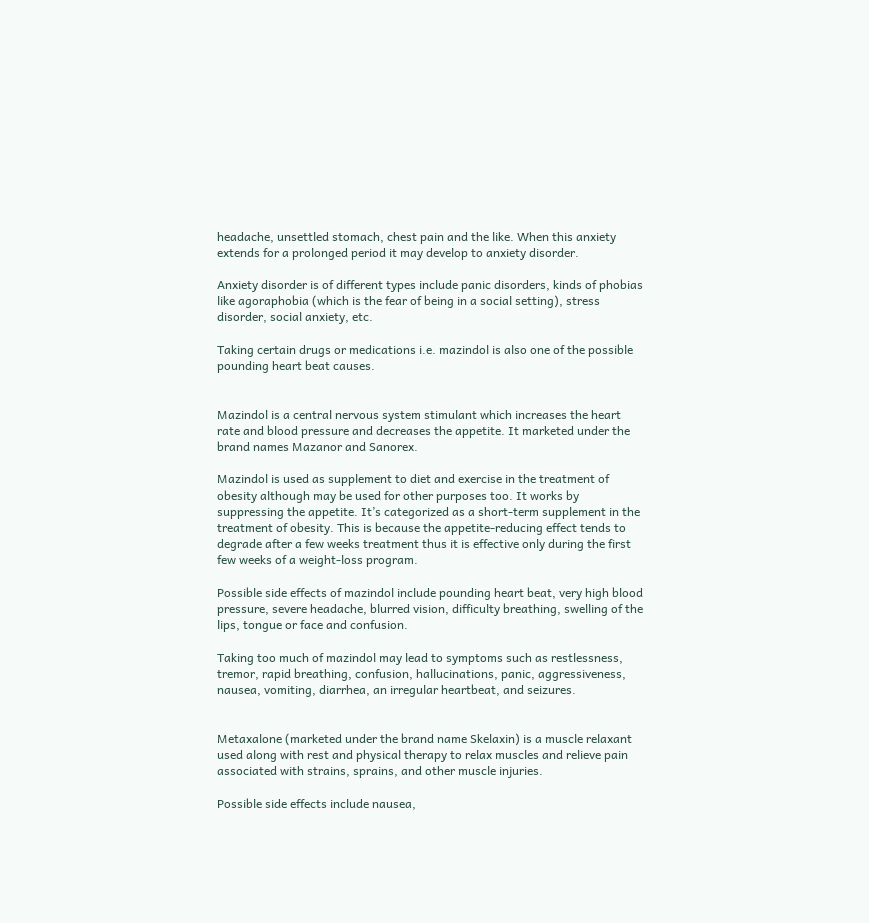headache, unsettled stomach, chest pain and the like. When this anxiety extends for a prolonged period it may develop to anxiety disorder.

Anxiety disorder is of different types include panic disorders, kinds of phobias like agoraphobia (which is the fear of being in a social setting), stress disorder, social anxiety, etc.

Taking certain drugs or medications i.e. mazindol is also one of the possible pounding heart beat causes.


Mazindol is a central nervous system stimulant which increases the heart rate and blood pressure and decreases the appetite. It marketed under the brand names Mazanor and Sanorex.

Mazindol is used as supplement to diet and exercise in the treatment of obesity although may be used for other purposes too. It works by suppressing the appetite. It’s categorized as a short-term supplement in the treatment of obesity. This is because the appetite-reducing effect tends to degrade after a few weeks treatment thus it is effective only during the first few weeks of a weight-loss program.

Possible side effects of mazindol include pounding heart beat, very high blood pressure, severe headache, blurred vision, difficulty breathing, swelling of the lips, tongue or face and confusion.

Taking too much of mazindol may lead to symptoms such as restlessness, tremor, rapid breathing, confusion, hallucinations, panic, aggressiveness, nausea, vomiting, diarrhea, an irregular heartbeat, and seizures.


Metaxalone (marketed under the brand name Skelaxin) is a muscle relaxant used along with rest and physical therapy to relax muscles and relieve pain associated with strains, sprains, and other muscle injuries.

Possible side effects include nausea,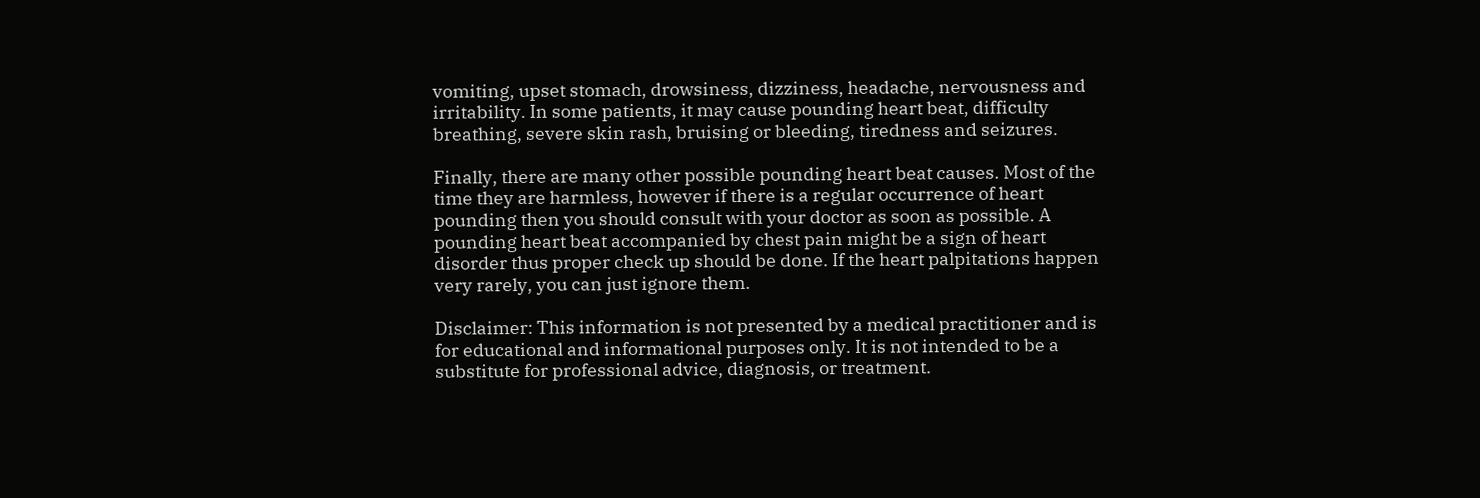vomiting, upset stomach, drowsiness, dizziness, headache, nervousness and irritability. In some patients, it may cause pounding heart beat, difficulty breathing, severe skin rash, bruising or bleeding, tiredness and seizures.

Finally, there are many other possible pounding heart beat causes. Most of the time they are harmless, however if there is a regular occurrence of heart pounding then you should consult with your doctor as soon as possible. A pounding heart beat accompanied by chest pain might be a sign of heart disorder thus proper check up should be done. If the heart palpitations happen very rarely, you can just ignore them.

Disclaimer: This information is not presented by a medical practitioner and is for educational and informational purposes only. It is not intended to be a substitute for professional advice, diagnosis, or treatment.